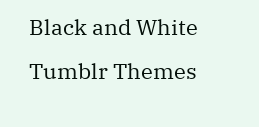Black and White Tumblr Themes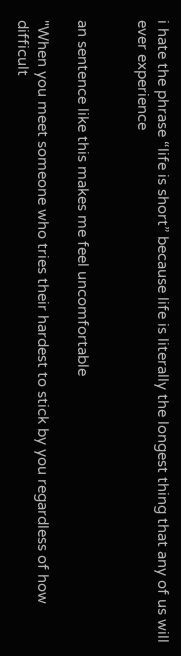i hate the phrase “life is short” because life is literally the longest thing that any of us will ever experience


an sentence like this makes me feel uncomfortable

"When you meet someone who tries their hardest to stick by you regardless of how difficult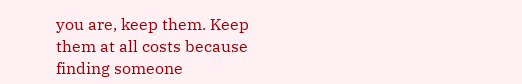you are, keep them. Keep them at all costs because finding someone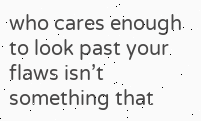who cares enough to look past your flaws isn’t something that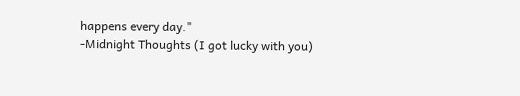happens every day."
-Midnight Thoughts (I got lucky with you)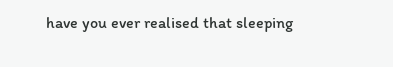have you ever realised that sleeping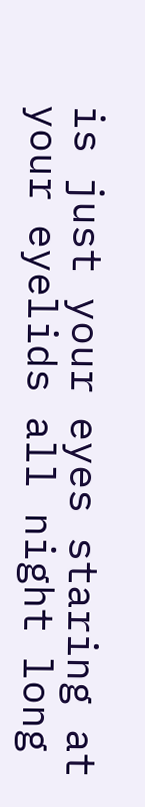is just your eyes staring at your eyelids all night long